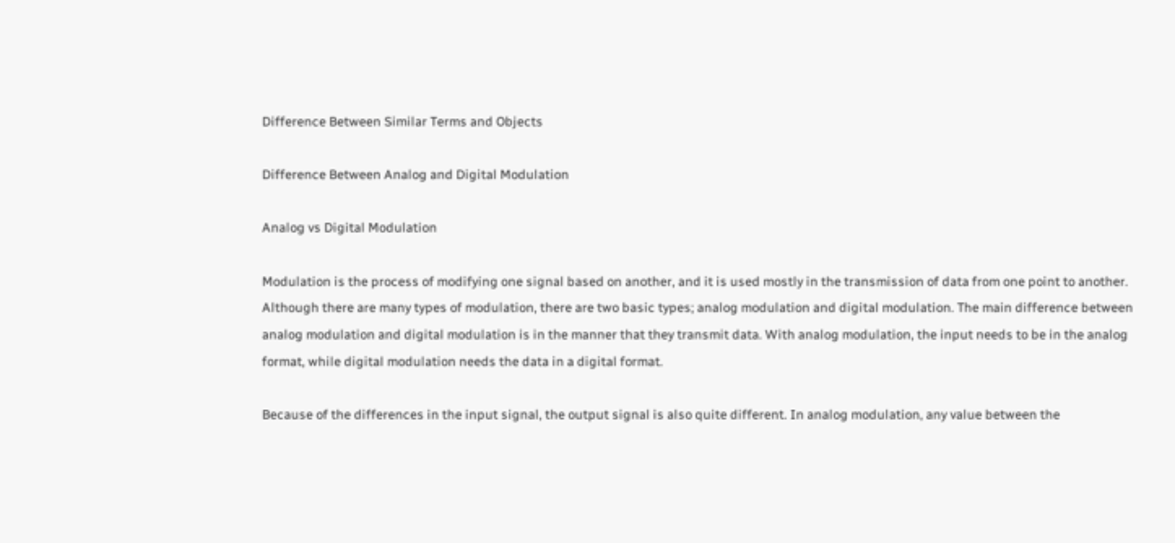Difference Between Similar Terms and Objects

Difference Between Analog and Digital Modulation

Analog vs Digital Modulation

Modulation is the process of modifying one signal based on another, and it is used mostly in the transmission of data from one point to another. Although there are many types of modulation, there are two basic types; analog modulation and digital modulation. The main difference between analog modulation and digital modulation is in the manner that they transmit data. With analog modulation, the input needs to be in the analog format, while digital modulation needs the data in a digital format.

Because of the differences in the input signal, the output signal is also quite different. In analog modulation, any value between the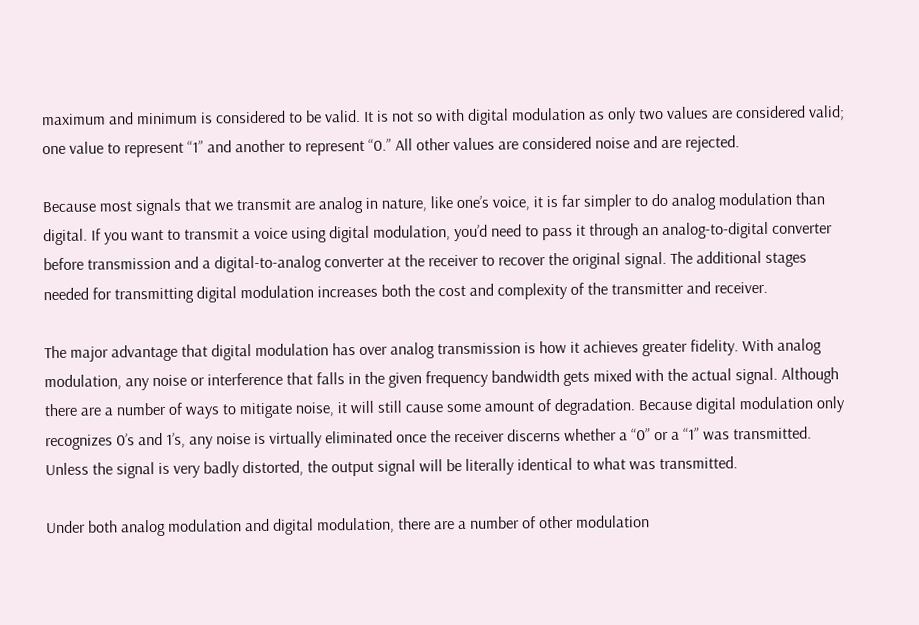maximum and minimum is considered to be valid. It is not so with digital modulation as only two values are considered valid; one value to represent “1” and another to represent “0.” All other values are considered noise and are rejected.

Because most signals that we transmit are analog in nature, like one’s voice, it is far simpler to do analog modulation than digital. If you want to transmit a voice using digital modulation, you’d need to pass it through an analog-to-digital converter before transmission and a digital-to-analog converter at the receiver to recover the original signal. The additional stages needed for transmitting digital modulation increases both the cost and complexity of the transmitter and receiver.

The major advantage that digital modulation has over analog transmission is how it achieves greater fidelity. With analog modulation, any noise or interference that falls in the given frequency bandwidth gets mixed with the actual signal. Although there are a number of ways to mitigate noise, it will still cause some amount of degradation. Because digital modulation only recognizes 0’s and 1’s, any noise is virtually eliminated once the receiver discerns whether a “0” or a “1” was transmitted. Unless the signal is very badly distorted, the output signal will be literally identical to what was transmitted.

Under both analog modulation and digital modulation, there are a number of other modulation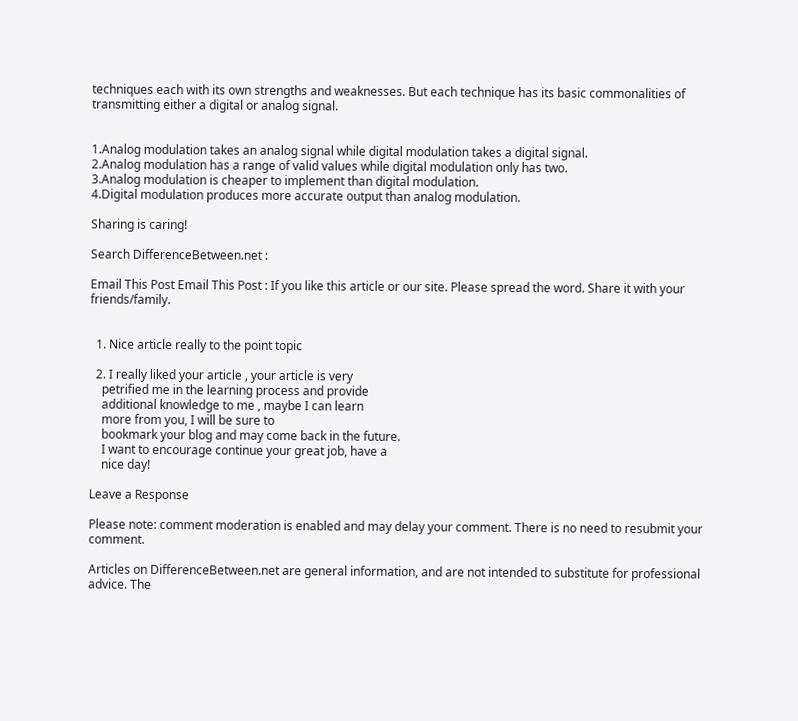techniques each with its own strengths and weaknesses. But each technique has its basic commonalities of transmitting either a digital or analog signal.


1.Analog modulation takes an analog signal while digital modulation takes a digital signal.
2.Analog modulation has a range of valid values while digital modulation only has two.
3.Analog modulation is cheaper to implement than digital modulation.
4.Digital modulation produces more accurate output than analog modulation.

Sharing is caring!

Search DifferenceBetween.net :

Email This Post Email This Post : If you like this article or our site. Please spread the word. Share it with your friends/family.


  1. Nice article really to the point topic

  2. I really liked your article , your article is very
    petrified me in the learning process and provide
    additional knowledge to me , maybe I can learn
    more from you, I will be sure to
    bookmark your blog and may come back in the future.
    I want to encourage continue your great job, have a
    nice day!

Leave a Response

Please note: comment moderation is enabled and may delay your comment. There is no need to resubmit your comment.

Articles on DifferenceBetween.net are general information, and are not intended to substitute for professional advice. The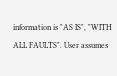information is "AS IS", "WITH ALL FAULTS". User assumes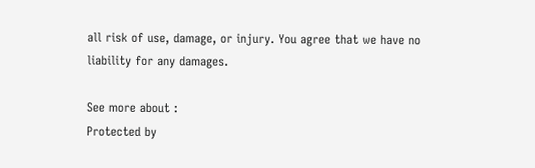all risk of use, damage, or injury. You agree that we have no liability for any damages.

See more about :
Protected by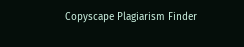Copyscape Plagiarism Finder